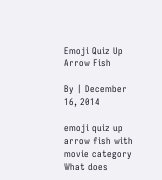Emoji Quiz Up Arrow Fish

By | December 16, 2014

emoji quiz up arrow fish with movie category
What does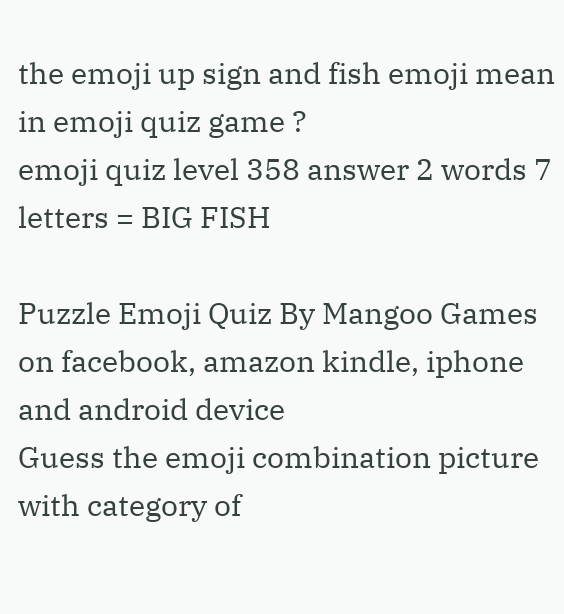the emoji up sign and fish emoji mean in emoji quiz game ?
emoji quiz level 358 answer 2 words 7 letters = BIG FISH

Puzzle Emoji Quiz By Mangoo Games on facebook, amazon kindle, iphone and android device
Guess the emoji combination picture with category of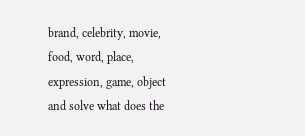brand, celebrity, movie, food, word, place, expression, game, object and solve what does the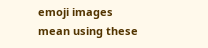emoji images mean using these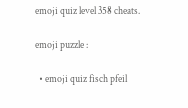emoji quiz level 358 cheats.

emoji puzzle :

  • emoji quiz fisch pfeil